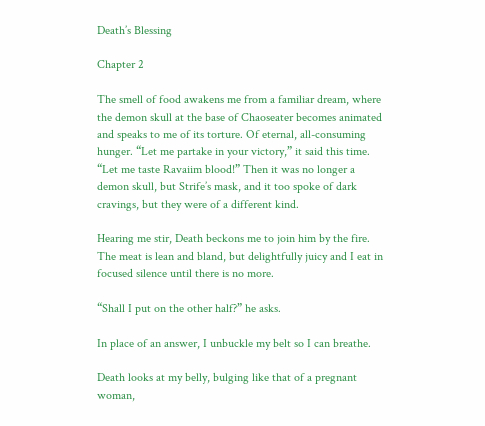Death’s Blessing

Chapter 2

The smell of food awakens me from a familiar dream, where the demon skull at the base of Chaoseater becomes animated and speaks to me of its torture. Of eternal, all-consuming hunger. “Let me partake in your victory,” it said this time. “Let me taste Ravaiim blood!” Then it was no longer a demon skull, but Strife’s mask, and it too spoke of dark cravings, but they were of a different kind.

Hearing me stir, Death beckons me to join him by the fire. The meat is lean and bland, but delightfully juicy and I eat in focused silence until there is no more.

“Shall I put on the other half?” he asks.

In place of an answer, I unbuckle my belt so I can breathe.

Death looks at my belly, bulging like that of a pregnant woman,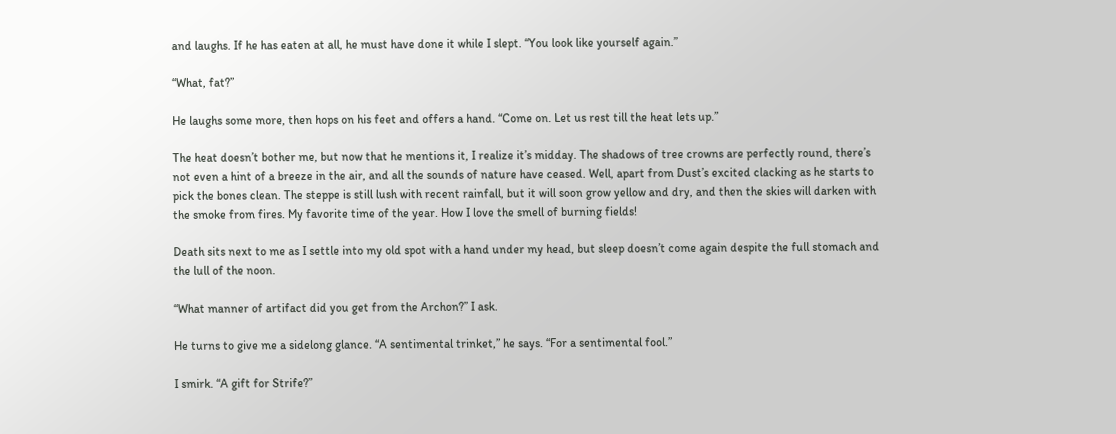and laughs. If he has eaten at all, he must have done it while I slept. “You look like yourself again.”

“What, fat?”

He laughs some more, then hops on his feet and offers a hand. “Come on. Let us rest till the heat lets up.”

The heat doesn’t bother me, but now that he mentions it, I realize it’s midday. The shadows of tree crowns are perfectly round, there’s not even a hint of a breeze in the air, and all the sounds of nature have ceased. Well, apart from Dust’s excited clacking as he starts to pick the bones clean. The steppe is still lush with recent rainfall, but it will soon grow yellow and dry, and then the skies will darken with the smoke from fires. My favorite time of the year. How I love the smell of burning fields!

Death sits next to me as I settle into my old spot with a hand under my head, but sleep doesn’t come again despite the full stomach and the lull of the noon.

“What manner of artifact did you get from the Archon?” I ask.

He turns to give me a sidelong glance. “A sentimental trinket,” he says. “For a sentimental fool.”

I smirk. “A gift for Strife?”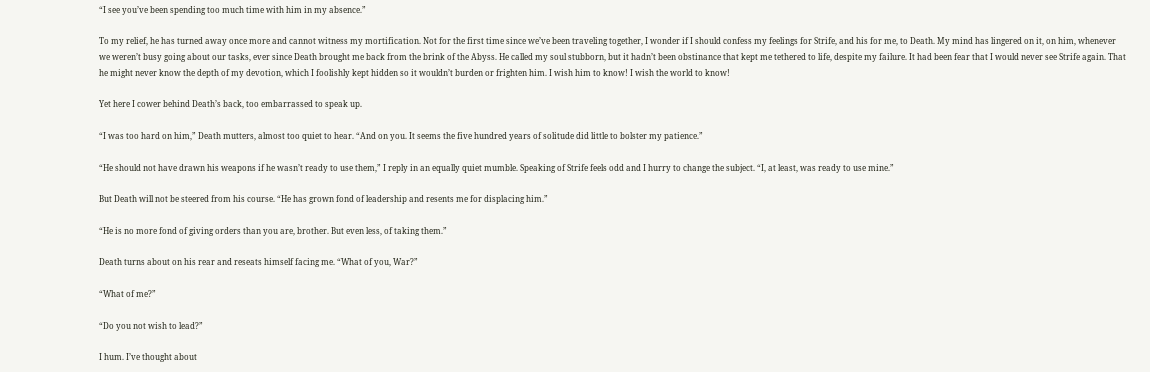“I see you’ve been spending too much time with him in my absence.”

To my relief, he has turned away once more and cannot witness my mortification. Not for the first time since we’ve been traveling together, I wonder if I should confess my feelings for Strife, and his for me, to Death. My mind has lingered on it, on him, whenever we weren’t busy going about our tasks, ever since Death brought me back from the brink of the Abyss. He called my soul stubborn, but it hadn’t been obstinance that kept me tethered to life, despite my failure. It had been fear that I would never see Strife again. That he might never know the depth of my devotion, which I foolishly kept hidden so it wouldn’t burden or frighten him. I wish him to know! I wish the world to know!

Yet here I cower behind Death’s back, too embarrassed to speak up.

“I was too hard on him,” Death mutters, almost too quiet to hear. “And on you. It seems the five hundred years of solitude did little to bolster my patience.”

“He should not have drawn his weapons if he wasn’t ready to use them,” I reply in an equally quiet mumble. Speaking of Strife feels odd and I hurry to change the subject. “I, at least, was ready to use mine.”

But Death will not be steered from his course. “He has grown fond of leadership and resents me for displacing him.”

“He is no more fond of giving orders than you are, brother. But even less, of taking them.”

Death turns about on his rear and reseats himself facing me. “What of you, War?”

“What of me?”

“Do you not wish to lead?”

I hum. I’ve thought about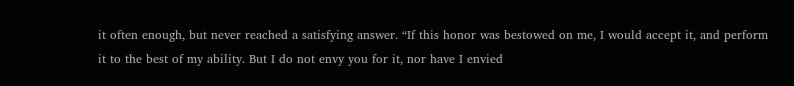it often enough, but never reached a satisfying answer. “If this honor was bestowed on me, I would accept it, and perform it to the best of my ability. But I do not envy you for it, nor have I envied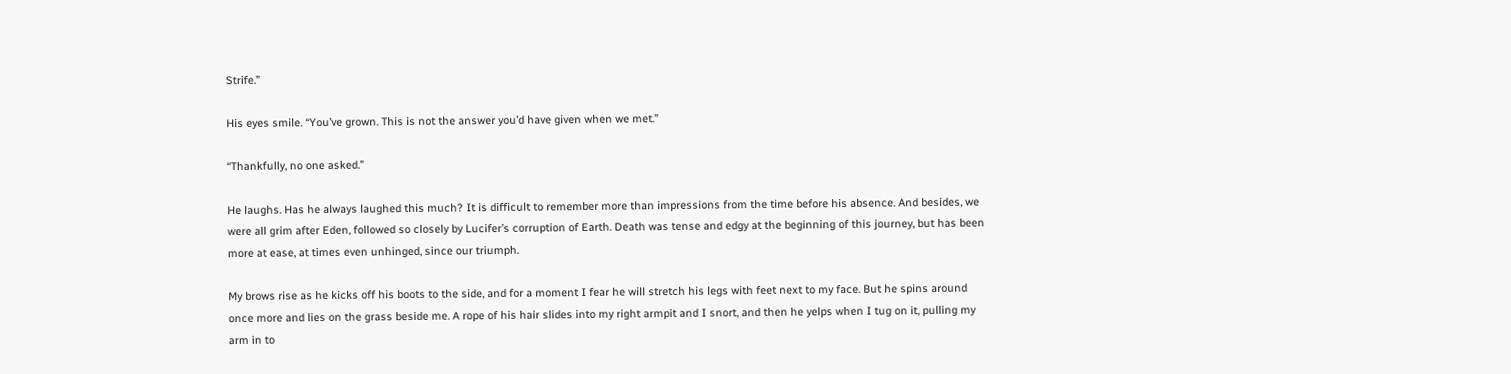Strife.”

His eyes smile. “You’ve grown. This is not the answer you’d have given when we met.”

“Thankfully, no one asked.”

He laughs. Has he always laughed this much? It is difficult to remember more than impressions from the time before his absence. And besides, we were all grim after Eden, followed so closely by Lucifer’s corruption of Earth. Death was tense and edgy at the beginning of this journey, but has been more at ease, at times even unhinged, since our triumph.

My brows rise as he kicks off his boots to the side, and for a moment I fear he will stretch his legs with feet next to my face. But he spins around once more and lies on the grass beside me. A rope of his hair slides into my right armpit and I snort, and then he yelps when I tug on it, pulling my arm in to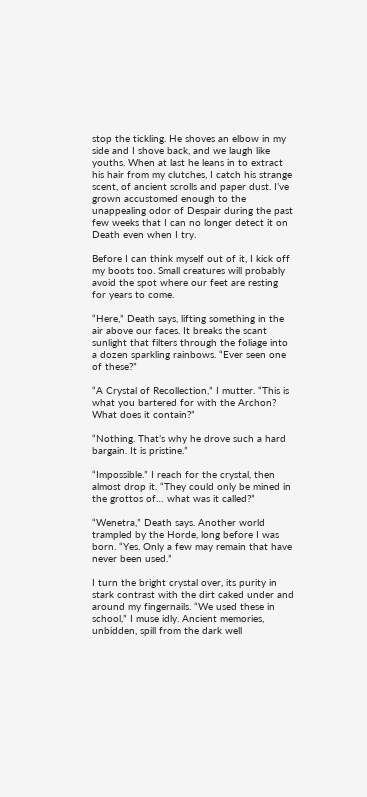stop the tickling. He shoves an elbow in my side and I shove back, and we laugh like youths. When at last he leans in to extract his hair from my clutches, I catch his strange scent, of ancient scrolls and paper dust. I’ve grown accustomed enough to the unappealing odor of Despair during the past few weeks that I can no longer detect it on Death even when I try.

Before I can think myself out of it, I kick off my boots too. Small creatures will probably avoid the spot where our feet are resting for years to come.

“Here,” Death says, lifting something in the air above our faces. It breaks the scant sunlight that filters through the foliage into a dozen sparkling rainbows. “Ever seen one of these?”

“A Crystal of Recollection,” I mutter. “This is what you bartered for with the Archon? What does it contain?”

“Nothing. That’s why he drove such a hard bargain. It is pristine.”

“Impossible.” I reach for the crystal, then almost drop it. “They could only be mined in the grottos of… what was it called?”

“Wenetra,” Death says. Another world trampled by the Horde, long before I was born. “Yes. Only a few may remain that have never been used.”

I turn the bright crystal over, its purity in stark contrast with the dirt caked under and around my fingernails. “We used these in school,” I muse idly. Ancient memories, unbidden, spill from the dark well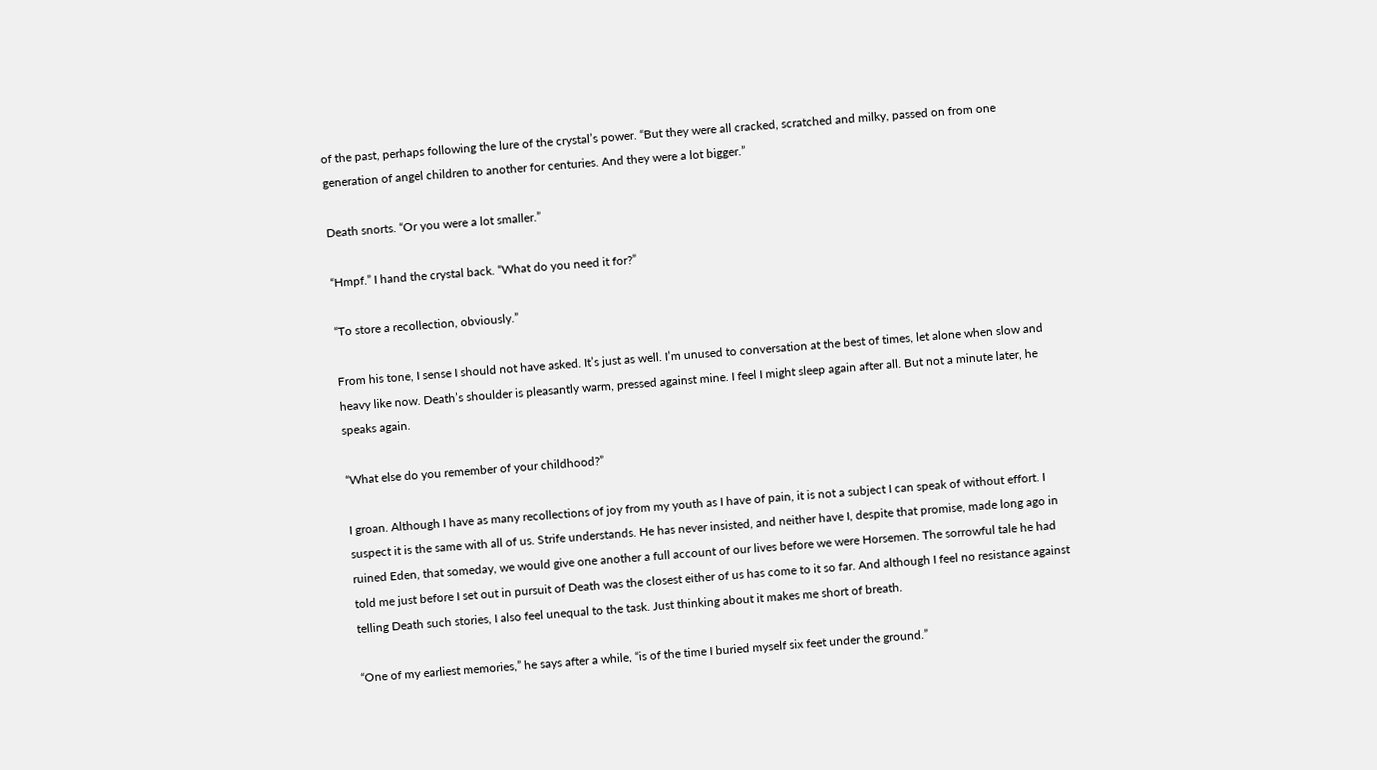of the past, perhaps following the lure of the crystal’s power. “But they were all cracked, scratched and milky, passed on from one generation of angel children to another for centuries. And they were a lot bigger.”

Death snorts. “Or you were a lot smaller.”

“Hmpf.” I hand the crystal back. “What do you need it for?”

“To store a recollection, obviously.”

From his tone, I sense I should not have asked. It’s just as well. I’m unused to conversation at the best of times, let alone when slow and heavy like now. Death’s shoulder is pleasantly warm, pressed against mine. I feel I might sleep again after all. But not a minute later, he speaks again.

“What else do you remember of your childhood?”

I groan. Although I have as many recollections of joy from my youth as I have of pain, it is not a subject I can speak of without effort. I suspect it is the same with all of us. Strife understands. He has never insisted, and neither have I, despite that promise, made long ago in ruined Eden, that someday, we would give one another a full account of our lives before we were Horsemen. The sorrowful tale he had told me just before I set out in pursuit of Death was the closest either of us has come to it so far. And although I feel no resistance against telling Death such stories, I also feel unequal to the task. Just thinking about it makes me short of breath.

“One of my earliest memories,” he says after a while, “is of the time I buried myself six feet under the ground.”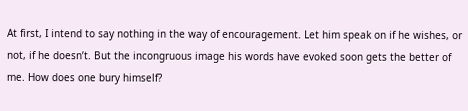At first, I intend to say nothing in the way of encouragement. Let him speak on if he wishes, or not, if he doesn’t. But the incongruous image his words have evoked soon gets the better of me. How does one bury himself?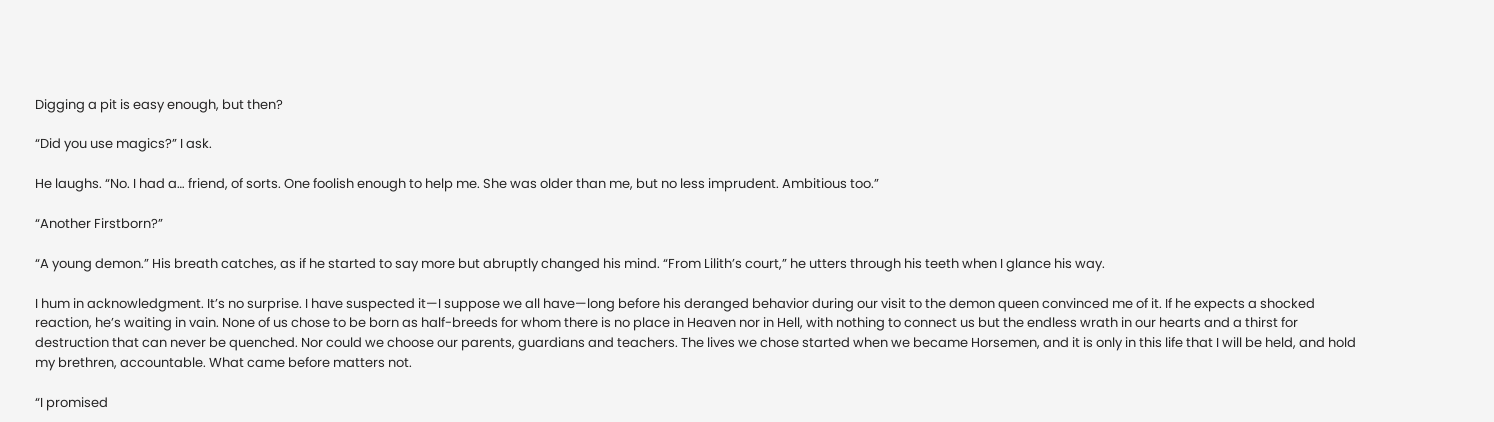Digging a pit is easy enough, but then?

“Did you use magics?” I ask.

He laughs. “No. I had a… friend, of sorts. One foolish enough to help me. She was older than me, but no less imprudent. Ambitious too.”

“Another Firstborn?”

“A young demon.” His breath catches, as if he started to say more but abruptly changed his mind. “From Lilith’s court,” he utters through his teeth when I glance his way.

I hum in acknowledgment. It’s no surprise. I have suspected it—I suppose we all have—long before his deranged behavior during our visit to the demon queen convinced me of it. If he expects a shocked reaction, he’s waiting in vain. None of us chose to be born as half-breeds for whom there is no place in Heaven nor in Hell, with nothing to connect us but the endless wrath in our hearts and a thirst for destruction that can never be quenched. Nor could we choose our parents, guardians and teachers. The lives we chose started when we became Horsemen, and it is only in this life that I will be held, and hold my brethren, accountable. What came before matters not.

“I promised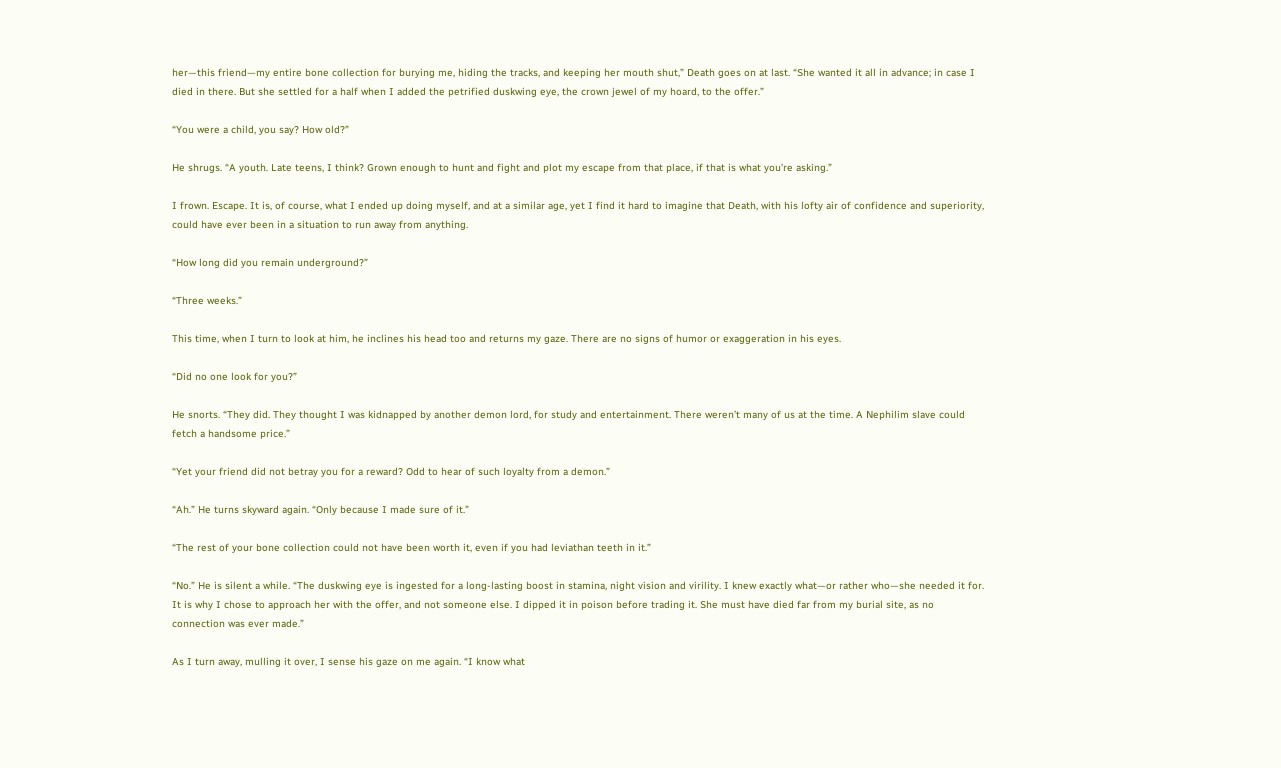her—this friend—my entire bone collection for burying me, hiding the tracks, and keeping her mouth shut,” Death goes on at last. “She wanted it all in advance; in case I died in there. But she settled for a half when I added the petrified duskwing eye, the crown jewel of my hoard, to the offer.”

“You were a child, you say? How old?”

He shrugs. “A youth. Late teens, I think? Grown enough to hunt and fight and plot my escape from that place, if that is what you’re asking.”

I frown. Escape. It is, of course, what I ended up doing myself, and at a similar age, yet I find it hard to imagine that Death, with his lofty air of confidence and superiority, could have ever been in a situation to run away from anything.

“How long did you remain underground?”

“Three weeks.”

This time, when I turn to look at him, he inclines his head too and returns my gaze. There are no signs of humor or exaggeration in his eyes.

“Did no one look for you?”

He snorts. “They did. They thought I was kidnapped by another demon lord, for study and entertainment. There weren’t many of us at the time. A Nephilim slave could fetch a handsome price.”

“Yet your friend did not betray you for a reward? Odd to hear of such loyalty from a demon.”

“Ah.” He turns skyward again. “Only because I made sure of it.”

“The rest of your bone collection could not have been worth it, even if you had leviathan teeth in it.”

“No.” He is silent a while. “The duskwing eye is ingested for a long-lasting boost in stamina, night vision and virility. I knew exactly what—or rather who—she needed it for. It is why I chose to approach her with the offer, and not someone else. I dipped it in poison before trading it. She must have died far from my burial site, as no connection was ever made.”

As I turn away, mulling it over, I sense his gaze on me again. “I know what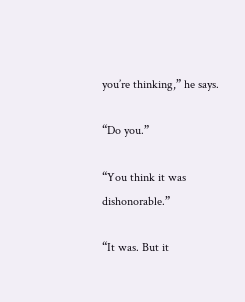you’re thinking,” he says.

“Do you.”

“You think it was dishonorable.”

“It was. But it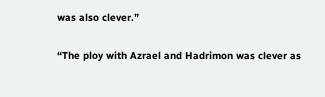was also clever.”

“The ploy with Azrael and Hadrimon was clever as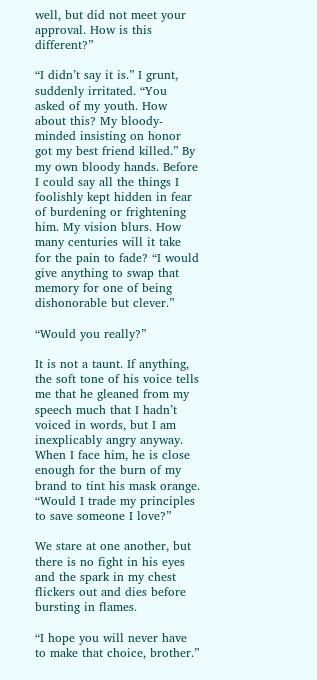well, but did not meet your approval. How is this different?”

“I didn’t say it is.” I grunt, suddenly irritated. “You asked of my youth. How about this? My bloody-minded insisting on honor got my best friend killed.” By my own bloody hands. Before I could say all the things I foolishly kept hidden in fear of burdening or frightening him. My vision blurs. How many centuries will it take for the pain to fade? “I would give anything to swap that memory for one of being dishonorable but clever.”

“Would you really?”

It is not a taunt. If anything, the soft tone of his voice tells me that he gleaned from my speech much that I hadn’t voiced in words, but I am inexplicably angry anyway. When I face him, he is close enough for the burn of my brand to tint his mask orange. “Would I trade my principles to save someone I love?”

We stare at one another, but there is no fight in his eyes and the spark in my chest flickers out and dies before bursting in flames.

“I hope you will never have to make that choice, brother.”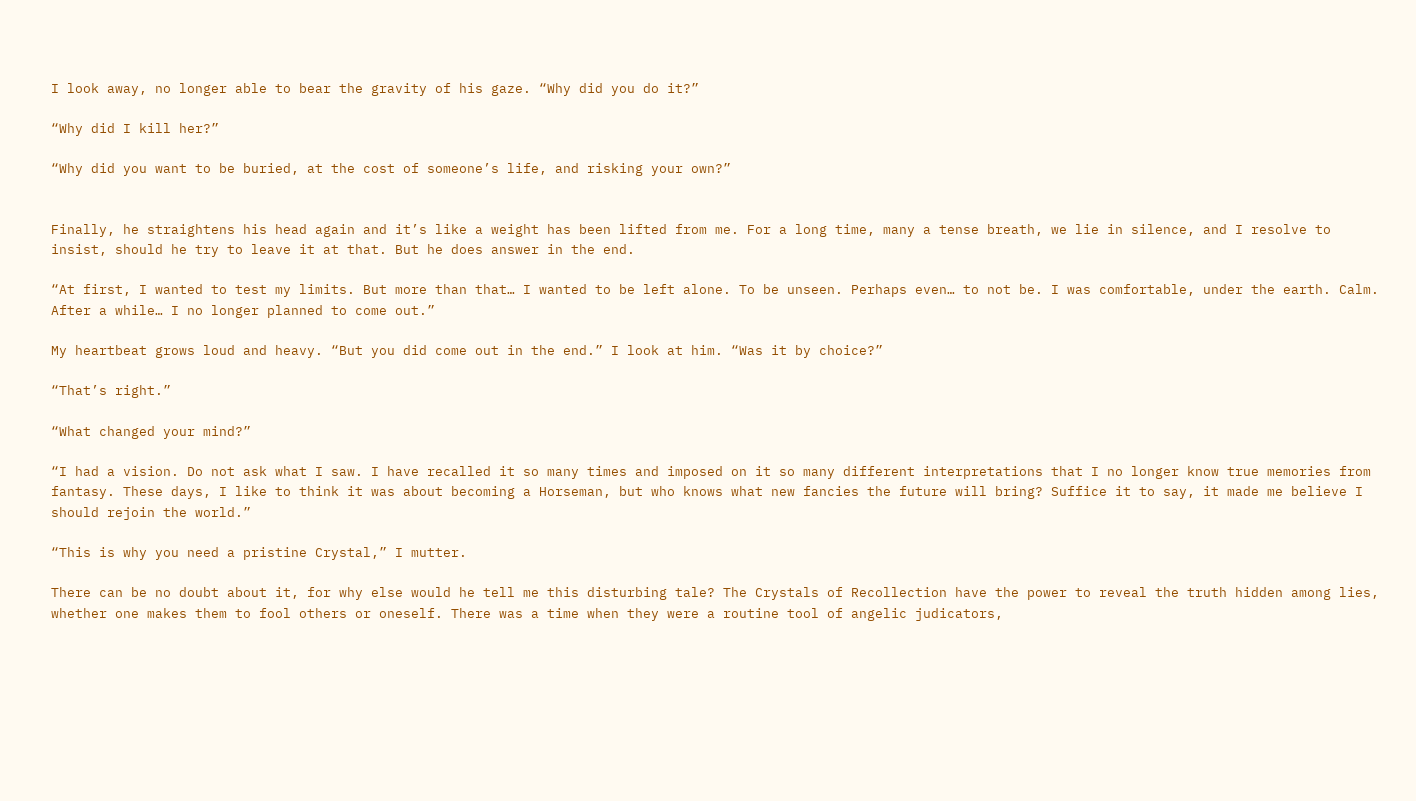I look away, no longer able to bear the gravity of his gaze. “Why did you do it?”

“Why did I kill her?”

“Why did you want to be buried, at the cost of someone’s life, and risking your own?”


Finally, he straightens his head again and it’s like a weight has been lifted from me. For a long time, many a tense breath, we lie in silence, and I resolve to insist, should he try to leave it at that. But he does answer in the end.

“At first, I wanted to test my limits. But more than that… I wanted to be left alone. To be unseen. Perhaps even… to not be. I was comfortable, under the earth. Calm. After a while… I no longer planned to come out.”

My heartbeat grows loud and heavy. “But you did come out in the end.” I look at him. “Was it by choice?”

“That’s right.”

“What changed your mind?”

“I had a vision. Do not ask what I saw. I have recalled it so many times and imposed on it so many different interpretations that I no longer know true memories from fantasy. These days, I like to think it was about becoming a Horseman, but who knows what new fancies the future will bring? Suffice it to say, it made me believe I should rejoin the world.”

“This is why you need a pristine Crystal,” I mutter.

There can be no doubt about it, for why else would he tell me this disturbing tale? The Crystals of Recollection have the power to reveal the truth hidden among lies, whether one makes them to fool others or oneself. There was a time when they were a routine tool of angelic judicators,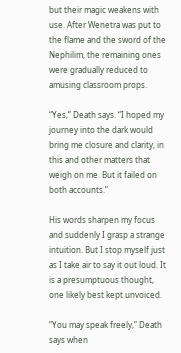but their magic weakens with use. After Wenetra was put to the flame and the sword of the Nephilim, the remaining ones were gradually reduced to amusing classroom props.

“Yes,” Death says. “I hoped my journey into the dark would bring me closure and clarity, in this and other matters that weigh on me. But it failed on both accounts.”

His words sharpen my focus and suddenly I grasp a strange intuition. But I stop myself just as I take air to say it out loud. It is a presumptuous thought, one likely best kept unvoiced.

“You may speak freely,” Death says when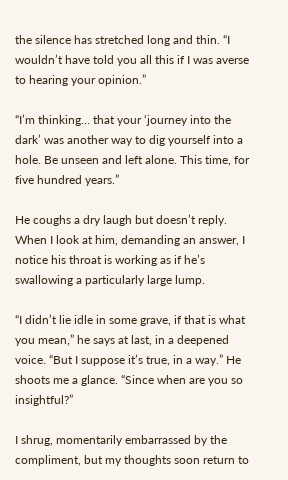the silence has stretched long and thin. “I wouldn’t have told you all this if I was averse to hearing your opinion.”

“I’m thinking… that your ‘journey into the dark’ was another way to dig yourself into a hole. Be unseen and left alone. This time, for five hundred years.”

He coughs a dry laugh but doesn’t reply. When I look at him, demanding an answer, I notice his throat is working as if he’s swallowing a particularly large lump.

“I didn’t lie idle in some grave, if that is what you mean,” he says at last, in a deepened voice. “But I suppose it’s true, in a way.” He shoots me a glance. “Since when are you so insightful?”

I shrug, momentarily embarrassed by the compliment, but my thoughts soon return to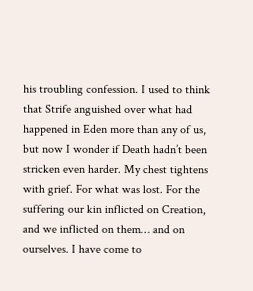his troubling confession. I used to think that Strife anguished over what had happened in Eden more than any of us, but now I wonder if Death hadn’t been stricken even harder. My chest tightens with grief. For what was lost. For the suffering our kin inflicted on Creation, and we inflicted on them… and on ourselves. I have come to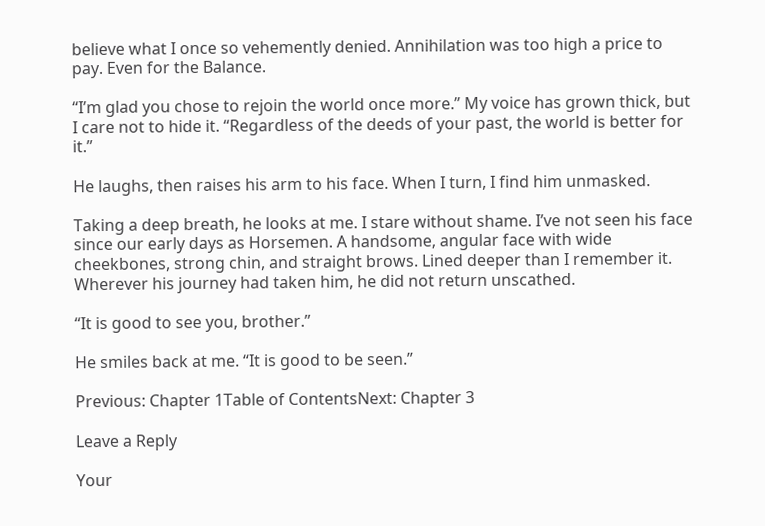believe what I once so vehemently denied. Annihilation was too high a price to pay. Even for the Balance.

“I’m glad you chose to rejoin the world once more.” My voice has grown thick, but I care not to hide it. “Regardless of the deeds of your past, the world is better for it.”

He laughs, then raises his arm to his face. When I turn, I find him unmasked.

Taking a deep breath, he looks at me. I stare without shame. I’ve not seen his face since our early days as Horsemen. A handsome, angular face with wide cheekbones, strong chin, and straight brows. Lined deeper than I remember it. Wherever his journey had taken him, he did not return unscathed.

“It is good to see you, brother.”

He smiles back at me. “It is good to be seen.”

Previous: Chapter 1Table of ContentsNext: Chapter 3

Leave a Reply

Your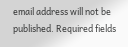email address will not be published. Required fields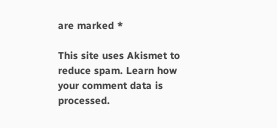are marked *

This site uses Akismet to reduce spam. Learn how your comment data is processed.